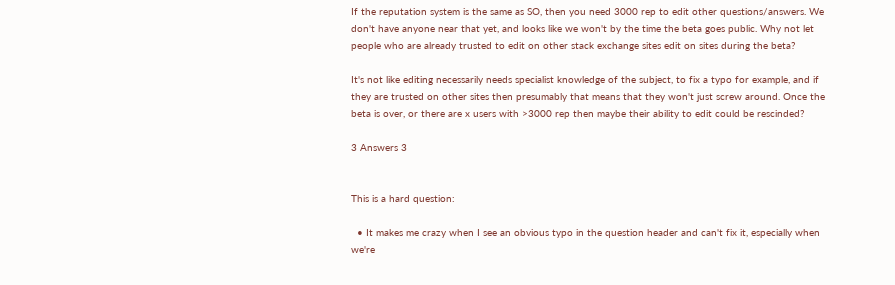If the reputation system is the same as SO, then you need 3000 rep to edit other questions/answers. We don't have anyone near that yet, and looks like we won't by the time the beta goes public. Why not let people who are already trusted to edit on other stack exchange sites edit on sites during the beta?

It's not like editing necessarily needs specialist knowledge of the subject, to fix a typo for example, and if they are trusted on other sites then presumably that means that they won't just screw around. Once the beta is over, or there are x users with >3000 rep then maybe their ability to edit could be rescinded?

3 Answers 3


This is a hard question:

  • It makes me crazy when I see an obvious typo in the question header and can't fix it, especially when we're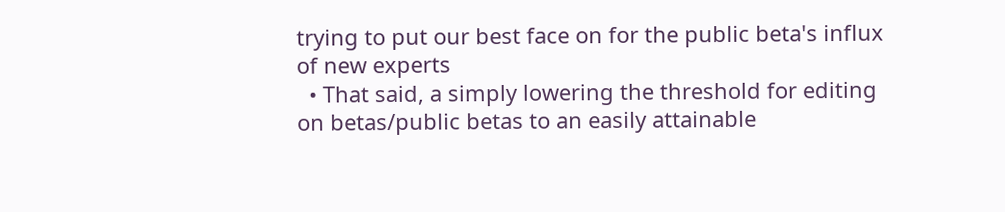trying to put our best face on for the public beta's influx of new experts
  • That said, a simply lowering the threshold for editing on betas/public betas to an easily attainable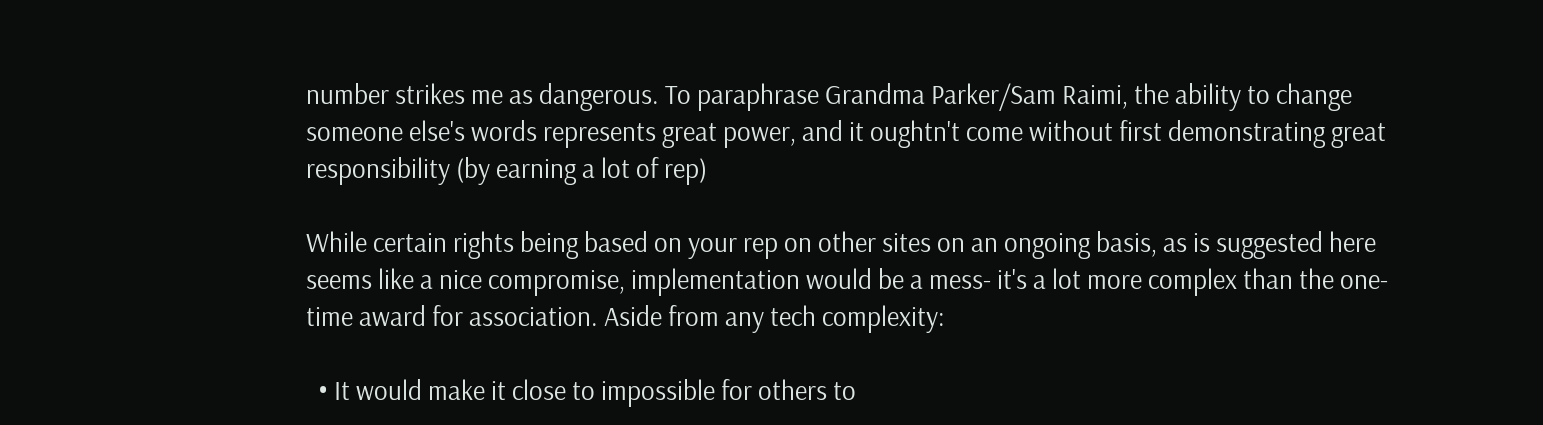number strikes me as dangerous. To paraphrase Grandma Parker/Sam Raimi, the ability to change someone else's words represents great power, and it oughtn't come without first demonstrating great responsibility (by earning a lot of rep)

While certain rights being based on your rep on other sites on an ongoing basis, as is suggested here seems like a nice compromise, implementation would be a mess- it's a lot more complex than the one-time award for association. Aside from any tech complexity:

  • It would make it close to impossible for others to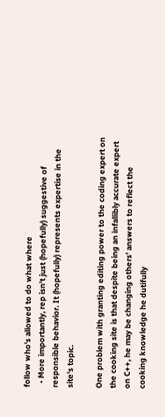follow who's allowed to do what where
  • More importantly, rep isn't just (hopefully) suggestive of responsible behavior. It (hopefully) represents expertise in the site's topic.

One problem with granting editing power to the coding expert on the cooking site is that despite being an infallibly accurate expert on C++, he may be changing others' answers to reflect the cooking knowledge he dutifully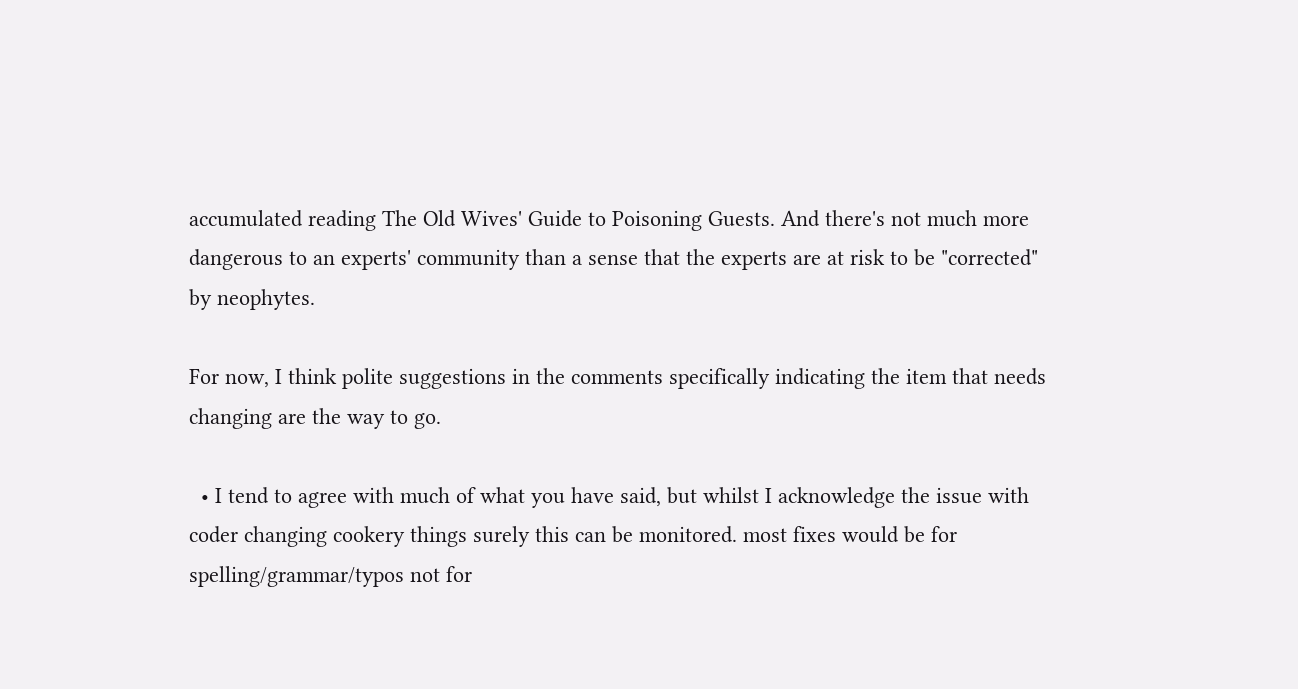accumulated reading The Old Wives' Guide to Poisoning Guests. And there's not much more dangerous to an experts' community than a sense that the experts are at risk to be "corrected" by neophytes.

For now, I think polite suggestions in the comments specifically indicating the item that needs changing are the way to go.

  • I tend to agree with much of what you have said, but whilst I acknowledge the issue with coder changing cookery things surely this can be monitored. most fixes would be for spelling/grammar/typos not for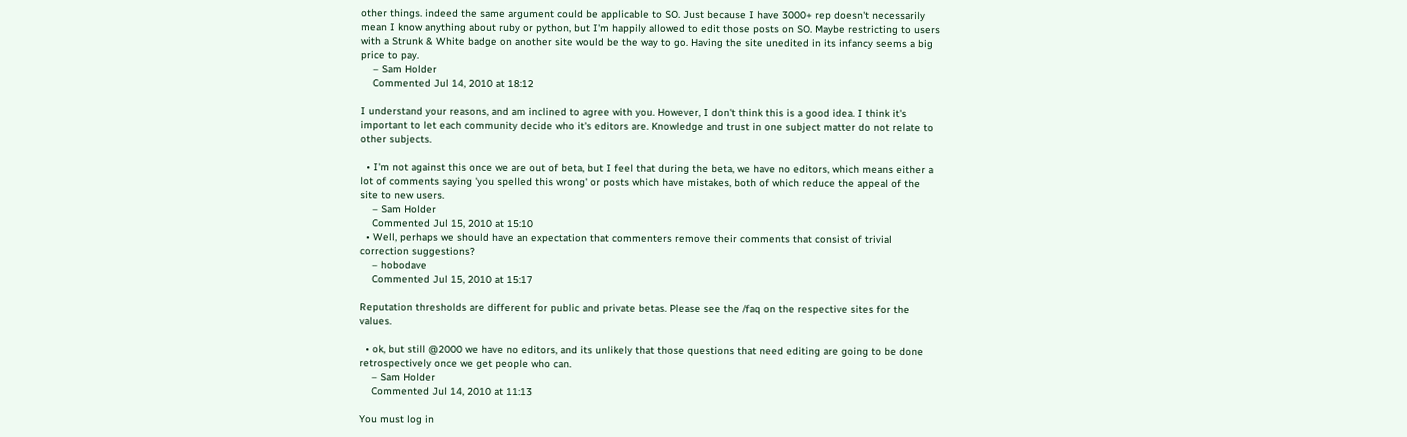other things. indeed the same argument could be applicable to SO. Just because I have 3000+ rep doesn't necessarily mean I know anything about ruby or python, but I'm happily allowed to edit those posts on SO. Maybe restricting to users with a Strunk & White badge on another site would be the way to go. Having the site unedited in its infancy seems a big price to pay.
    – Sam Holder
    Commented Jul 14, 2010 at 18:12

I understand your reasons, and am inclined to agree with you. However, I don't think this is a good idea. I think it's important to let each community decide who it's editors are. Knowledge and trust in one subject matter do not relate to other subjects.

  • I'm not against this once we are out of beta, but I feel that during the beta, we have no editors, which means either a lot of comments saying 'you spelled this wrong' or posts which have mistakes, both of which reduce the appeal of the site to new users.
    – Sam Holder
    Commented Jul 15, 2010 at 15:10
  • Well, perhaps we should have an expectation that commenters remove their comments that consist of trivial correction suggestions?
    – hobodave
    Commented Jul 15, 2010 at 15:17

Reputation thresholds are different for public and private betas. Please see the /faq on the respective sites for the values.

  • ok, but still @2000 we have no editors, and its unlikely that those questions that need editing are going to be done retrospectively once we get people who can.
    – Sam Holder
    Commented Jul 14, 2010 at 11:13

You must log in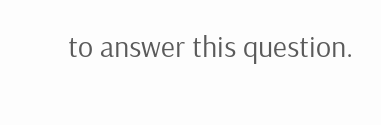to answer this question.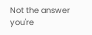Not the answer you're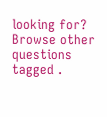looking for? Browse other questions tagged .